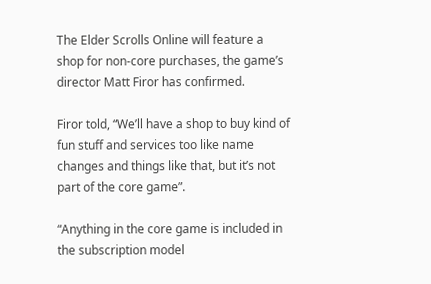The Elder Scrolls Online will feature a shop for non-core purchases, the game’s director Matt Firor has confirmed.

Firor told, “We’ll have a shop to buy kind of fun stuff and services too like name changes and things like that, but it’s not part of the core game”.

“Anything in the core game is included in the subscription model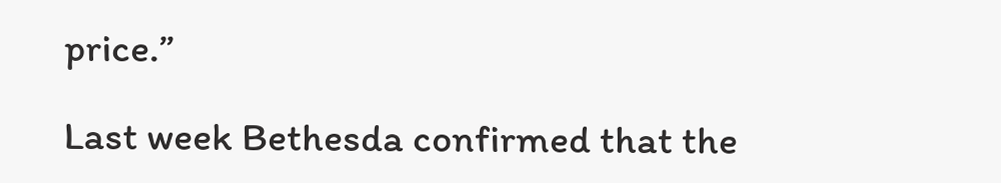price.”

Last week Bethesda confirmed that the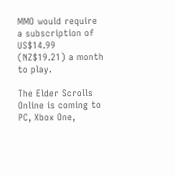MMO would require a subscription of US$14.99 (NZ$19.21) a month to play.

The Elder Scrolls Online is coming to PC, Xbox One,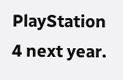PlayStation 4 next year.